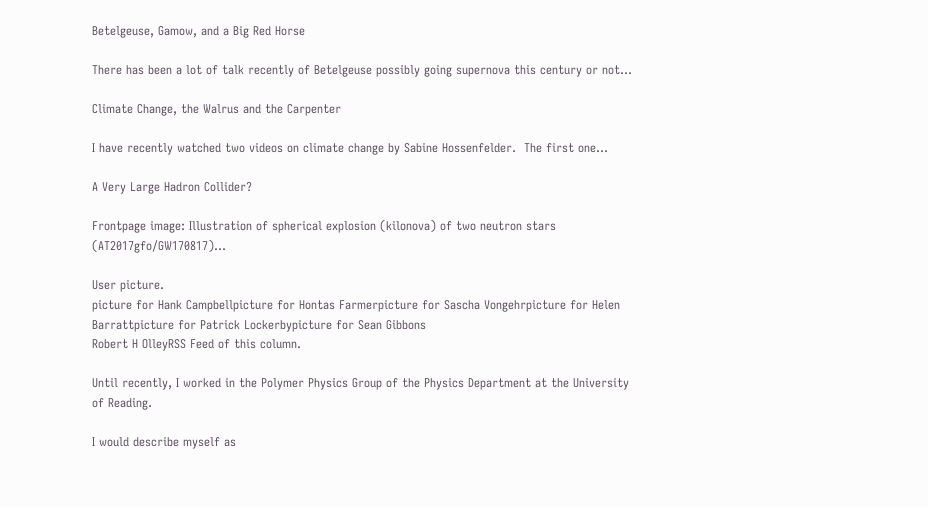Betelgeuse, Gamow, and a Big Red Horse

There has been a lot of talk recently of Betelgeuse possibly going supernova this century or not...

Climate Change, the Walrus and the Carpenter

I have recently watched two videos on climate change by Sabine Hossenfelder.  The first one...

A Very Large Hadron Collider?

Frontpage image: Illustration of spherical explosion (kilonova) of two neutron stars (AT2017gfo/GW170817)...

User picture.
picture for Hank Campbellpicture for Hontas Farmerpicture for Sascha Vongehrpicture for Helen Barrattpicture for Patrick Lockerbypicture for Sean Gibbons
Robert H OlleyRSS Feed of this column.

Until recently, I worked in the Polymer Physics Group of the Physics Department at the University of Reading.

I would describe myself as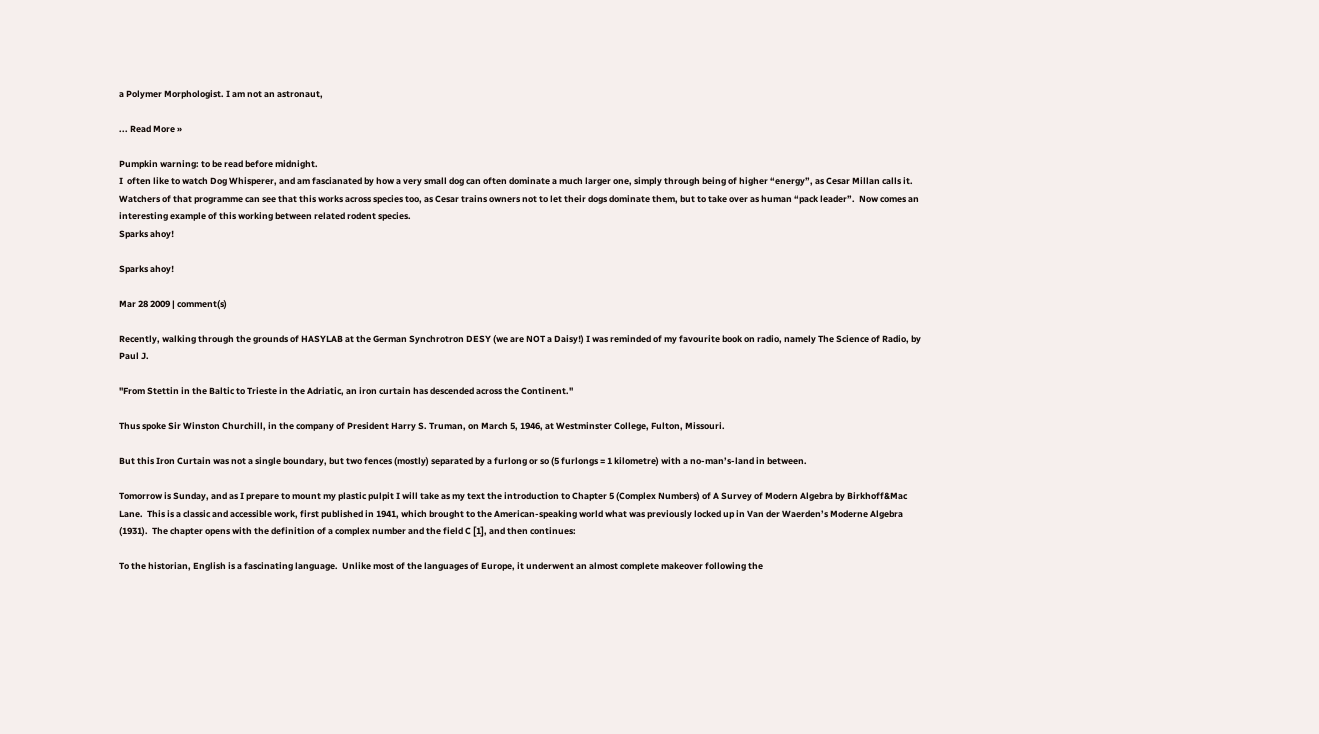a Polymer Morphologist. I am not an astronaut,

... Read More »

Pumpkin warning: to be read before midnight.
I  often like to watch Dog Whisperer, and am fascianated by how a very small dog can often dominate a much larger one, simply through being of higher “energy”, as Cesar Millan calls it.  Watchers of that programme can see that this works across species too, as Cesar trains owners not to let their dogs dominate them, but to take over as human “pack leader”.  Now comes an interesting example of this working between related rodent species.
Sparks ahoy!

Sparks ahoy!

Mar 28 2009 | comment(s)

Recently, walking through the grounds of HASYLAB at the German Synchrotron DESY (we are NOT a Daisy!) I was reminded of my favourite book on radio, namely The Science of Radio, by Paul J.

"From Stettin in the Baltic to Trieste in the Adriatic, an iron curtain has descended across the Continent."

Thus spoke Sir Winston Churchill, in the company of President Harry S. Truman, on March 5, 1946, at Westminster College, Fulton, Missouri.

But this Iron Curtain was not a single boundary, but two fences (mostly) separated by a furlong or so (5 furlongs = 1 kilometre) with a no-man’s-land in between.

Tomorrow is Sunday, and as I prepare to mount my plastic pulpit I will take as my text the introduction to Chapter 5 (Complex Numbers) of A Survey of Modern Algebra by Birkhoff&Mac Lane.  This is a classic and accessible work, first published in 1941, which brought to the American-speaking world what was previously locked up in Van der Waerden’s Moderne Algebra (1931).  The chapter opens with the definition of a complex number and the field C [1], and then continues:

To the historian, English is a fascinating language.  Unlike most of the languages of Europe, it underwent an almost complete makeover following the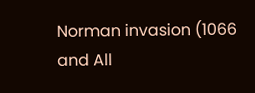Norman invasion (1066 and All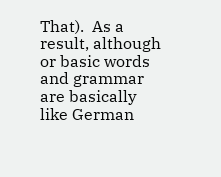That).  As a result, although or basic words and grammar are basically like German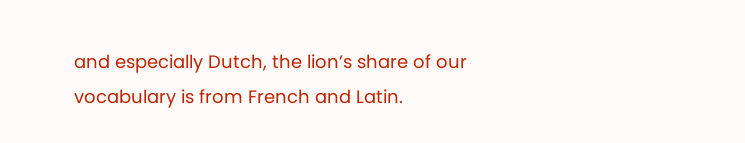and especially Dutch, the lion’s share of our vocabulary is from French and Latin.